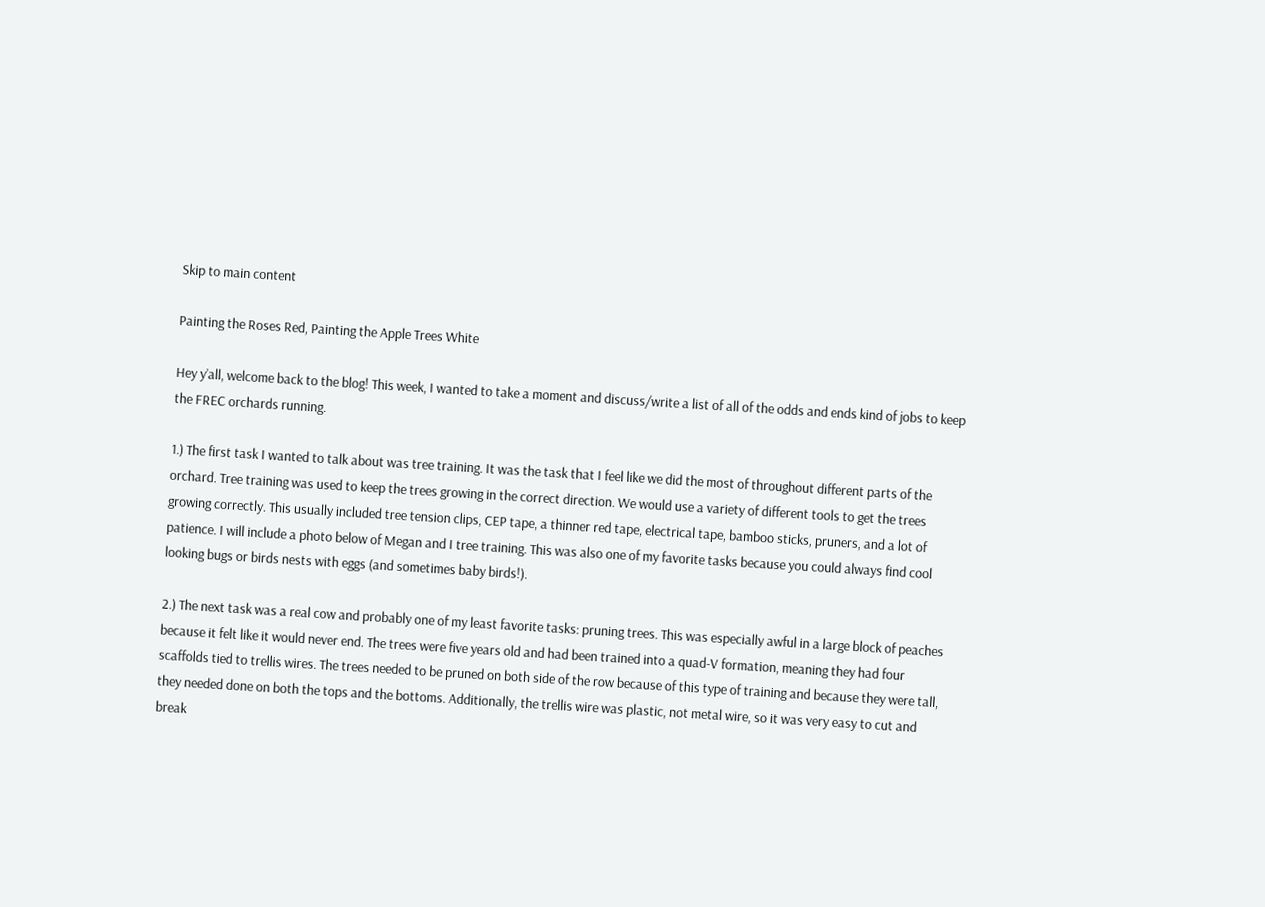Skip to main content

Painting the Roses Red, Painting the Apple Trees White

Hey y’all, welcome back to the blog! This week, I wanted to take a moment and discuss/write a list of all of the odds and ends kind of jobs to keep the FREC orchards running.

1.) The first task I wanted to talk about was tree training. It was the task that I feel like we did the most of throughout different parts of the orchard. Tree training was used to keep the trees growing in the correct direction. We would use a variety of different tools to get the trees growing correctly. This usually included tree tension clips, CEP tape, a thinner red tape, electrical tape, bamboo sticks, pruners, and a lot of patience. I will include a photo below of Megan and I tree training. This was also one of my favorite tasks because you could always find cool looking bugs or birds nests with eggs (and sometimes baby birds!).

2.) The next task was a real cow and probably one of my least favorite tasks: pruning trees. This was especially awful in a large block of peaches because it felt like it would never end. The trees were five years old and had been trained into a quad-V formation, meaning they had four scaffolds tied to trellis wires. The trees needed to be pruned on both side of the row because of this type of training and because they were tall, they needed done on both the tops and the bottoms. Additionally, the trellis wire was plastic, not metal wire, so it was very easy to cut and break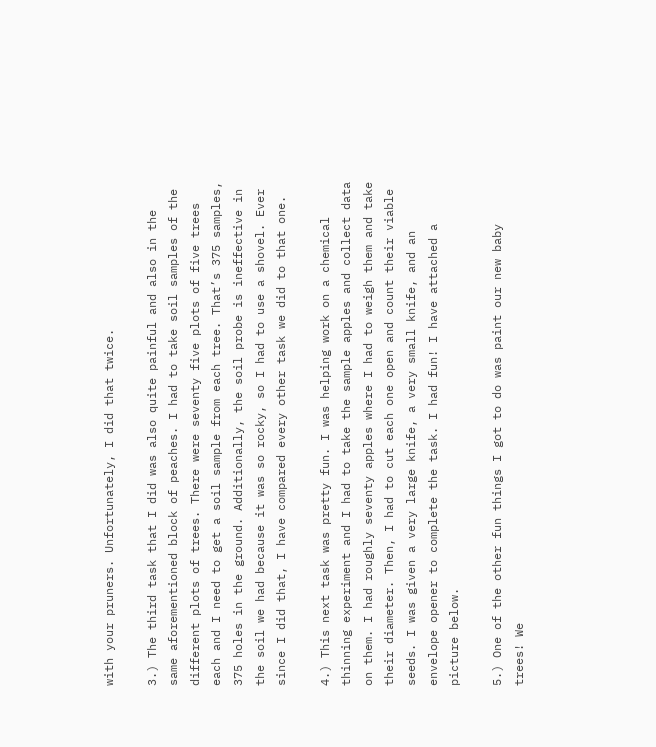with your pruners. Unfortunately, I did that twice.

3.) The third task that I did was also quite painful and also in the same aforementioned block of peaches. I had to take soil samples of the different plots of trees. There were seventy five plots of five trees each and I need to get a soil sample from each tree. That’s 375 samples, 375 holes in the ground. Additionally, the soil probe is ineffective in the soil we had because it was so rocky, so I had to use a shovel. Ever since I did that, I have compared every other task we did to that one.

4.) This next task was pretty fun. I was helping work on a chemical thinning experiment and I had to take the sample apples and collect data on them. I had roughly seventy apples where I had to weigh them and take their diameter. Then, I had to cut each one open and count their viable seeds. I was given a very large knife, a very small knife, and an envelope opener to complete the task. I had fun! I have attached a picture below.

5.) One of the other fun things I got to do was paint our new baby trees! We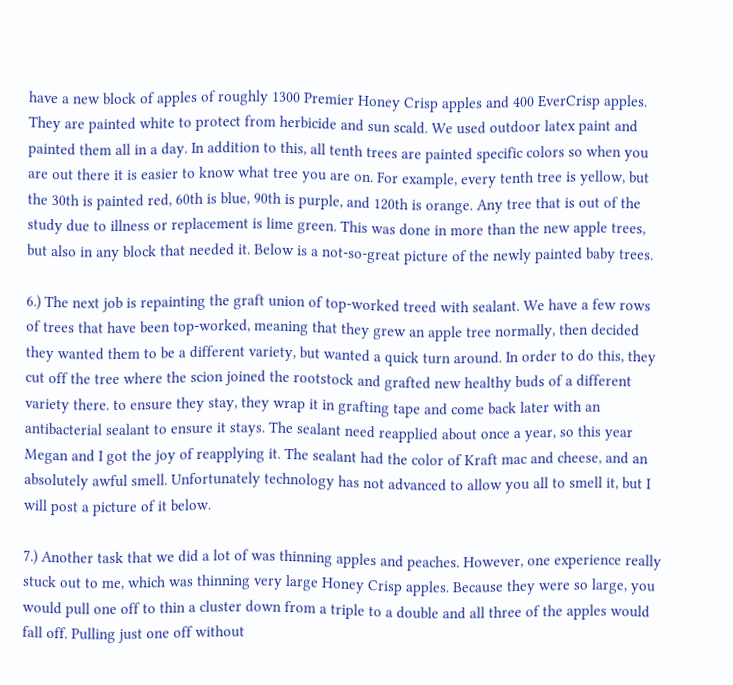have a new block of apples of roughly 1300 Premier Honey Crisp apples and 400 EverCrisp apples. They are painted white to protect from herbicide and sun scald. We used outdoor latex paint and painted them all in a day. In addition to this, all tenth trees are painted specific colors so when you are out there it is easier to know what tree you are on. For example, every tenth tree is yellow, but the 30th is painted red, 60th is blue, 90th is purple, and 120th is orange. Any tree that is out of the study due to illness or replacement is lime green. This was done in more than the new apple trees, but also in any block that needed it. Below is a not-so-great picture of the newly painted baby trees.

6.) The next job is repainting the graft union of top-worked treed with sealant. We have a few rows of trees that have been top-worked, meaning that they grew an apple tree normally, then decided they wanted them to be a different variety, but wanted a quick turn around. In order to do this, they cut off the tree where the scion joined the rootstock and grafted new healthy buds of a different variety there. to ensure they stay, they wrap it in grafting tape and come back later with an antibacterial sealant to ensure it stays. The sealant need reapplied about once a year, so this year Megan and I got the joy of reapplying it. The sealant had the color of Kraft mac and cheese, and an absolutely awful smell. Unfortunately technology has not advanced to allow you all to smell it, but I will post a picture of it below.

7.) Another task that we did a lot of was thinning apples and peaches. However, one experience really stuck out to me, which was thinning very large Honey Crisp apples. Because they were so large, you would pull one off to thin a cluster down from a triple to a double and all three of the apples would fall off. Pulling just one off without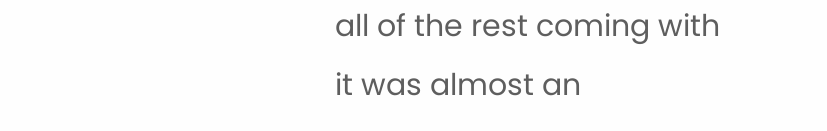all of the rest coming with it was almost an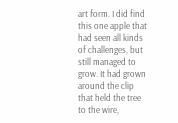art form. I did find this one apple that had seen all kinds of challenges, but still managed to grow. It had grown around the clip that held the tree to the wire,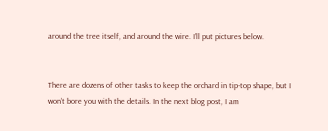around the tree itself, and around the wire. I’ll put pictures below.


There are dozens of other tasks to keep the orchard in tip-top shape, but I won’t bore you with the details. In the next blog post, I am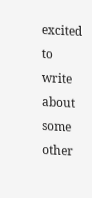excited to write about some other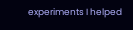experiments I helped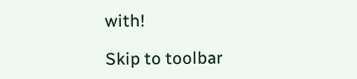with!

Skip to toolbar